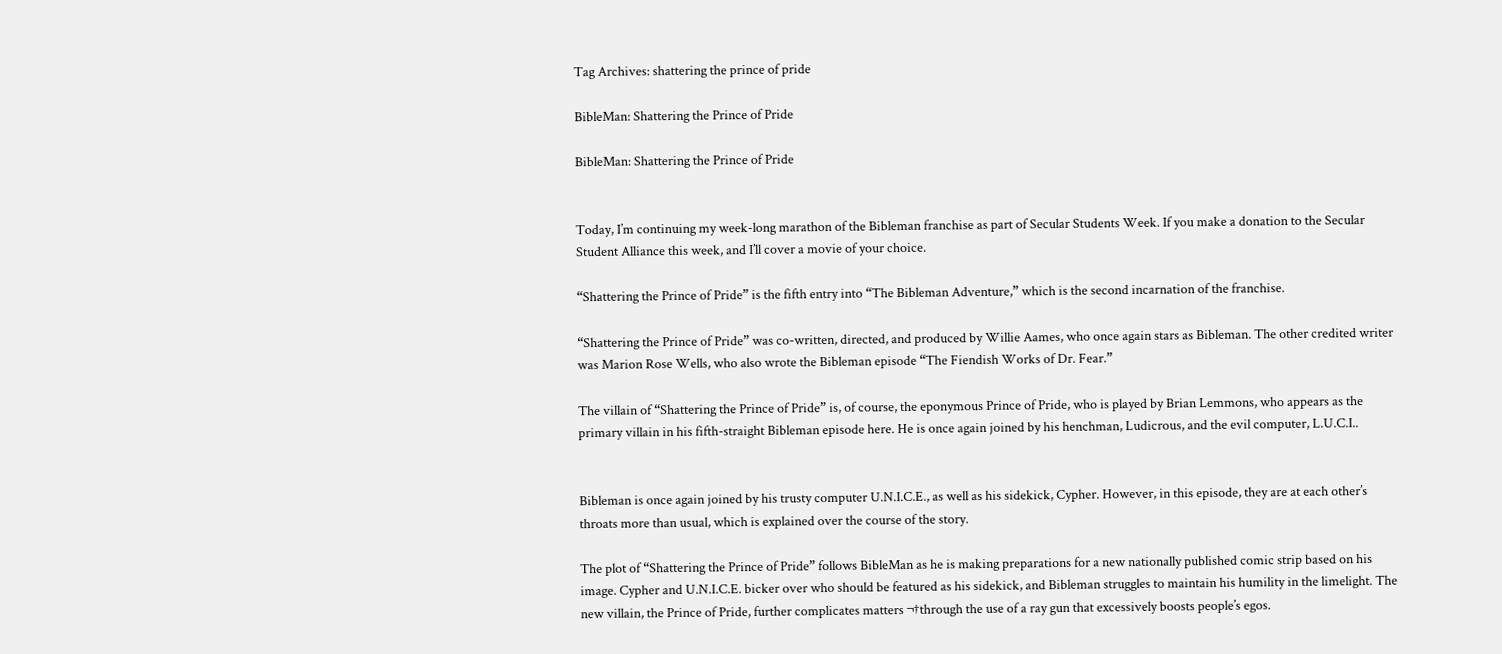Tag Archives: shattering the prince of pride

BibleMan: Shattering the Prince of Pride

BibleMan: Shattering the Prince of Pride


Today, I’m continuing my week-long marathon of the Bibleman franchise as part of Secular Students Week. If you make a donation to the Secular Student Alliance this week, and I’ll cover a movie of your choice.

“Shattering the Prince of Pride” is the fifth entry into “The Bibleman Adventure,” which is the second incarnation of the franchise.

“Shattering the Prince of Pride” was co-written, directed, and produced by Willie Aames, who once again stars as Bibleman. The other credited writer was Marion Rose Wells, who also wrote the Bibleman episode “The Fiendish Works of Dr. Fear.”

The villain of “Shattering the Prince of Pride” is, of course, the eponymous Prince of Pride, who is played by Brian Lemmons, who appears as the primary villain in his fifth-straight Bibleman episode here. He is once again joined by his henchman, Ludicrous, and the evil computer, L.U.C.I..


Bibleman is once again joined by his trusty computer U.N.I.C.E., as well as his sidekick, Cypher. However, in this episode, they are at each other’s throats more than usual, which is explained over the course of the story.

The plot of “Shattering the Prince of Pride” follows BibleMan as he is making preparations for a new nationally published comic strip based on his image. Cypher and U.N.I.C.E. bicker over who should be featured as his sidekick, and Bibleman struggles to maintain his humility in the limelight. The new villain, the Prince of Pride, further complicates matters ¬†through the use of a ray gun that excessively boosts people’s egos.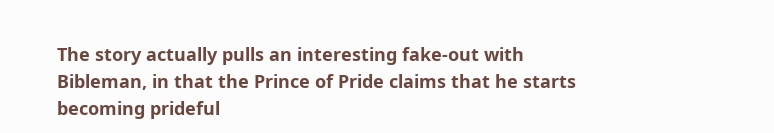The story actually pulls an interesting fake-out with Bibleman, in that the Prince of Pride claims that he starts becoming prideful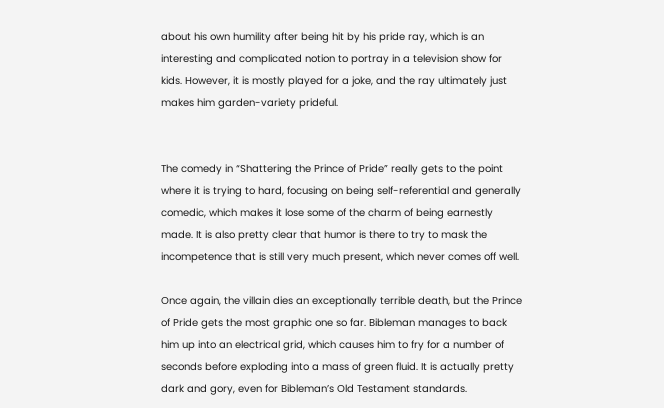about his own humility after being hit by his pride ray, which is an interesting and complicated notion to portray in a television show for kids. However, it is mostly played for a joke, and the ray ultimately just makes him garden-variety prideful.


The comedy in “Shattering the Prince of Pride” really gets to the point where it is trying to hard, focusing on being self-referential and generally comedic, which makes it lose some of the charm of being earnestly made. It is also pretty clear that humor is there to try to mask the incompetence that is still very much present, which never comes off well.

Once again, the villain dies an exceptionally terrible death, but the Prince of Pride gets the most graphic one so far. Bibleman manages to back him up into an electrical grid, which causes him to fry for a number of seconds before exploding into a mass of green fluid. It is actually pretty dark and gory, even for Bibleman’s Old Testament standards.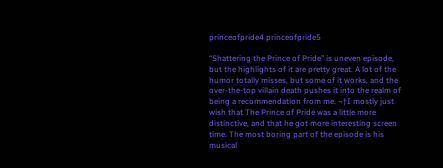princeofpride4 princeofpride5

“Shattering the Prince of Pride” is uneven episode, but the highlights of it are pretty great. A lot of the humor totally misses, but some of it works, and the over-the-top villain death pushes it into the realm of being a recommendation from me. ¬†I mostly just wish that The Prince of Pride was a little more distinctive, and that he got more interesting screen time. The most boring part of the episode is his musical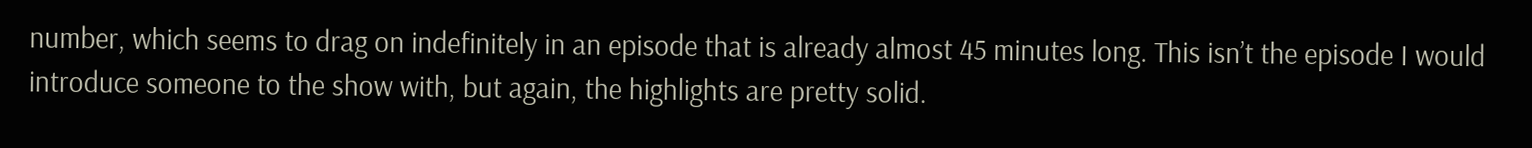number, which seems to drag on indefinitely in an episode that is already almost 45 minutes long. This isn’t the episode I would introduce someone to the show with, but again, the highlights are pretty solid.